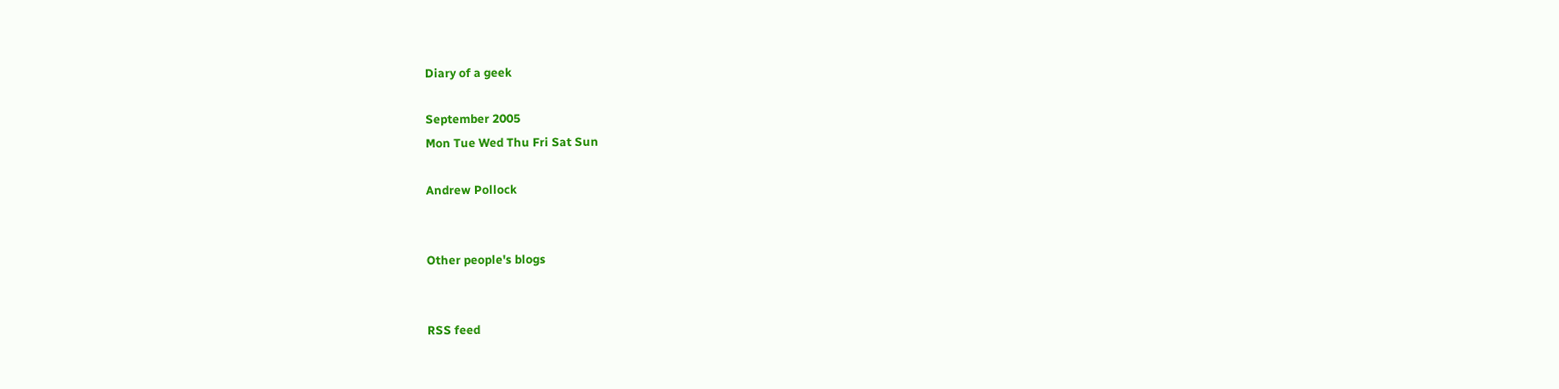Diary of a geek

September 2005
Mon Tue Wed Thu Fri Sat Sun

Andrew Pollock


Other people's blogs


RSS feed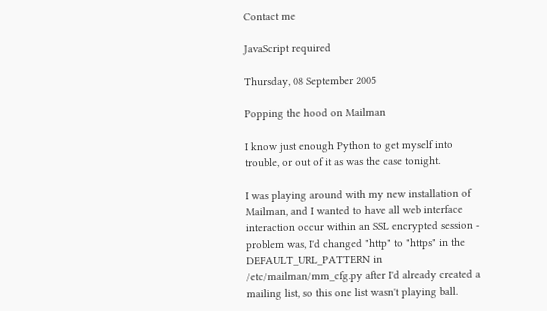Contact me

JavaScript required

Thursday, 08 September 2005

Popping the hood on Mailman

I know just enough Python to get myself into trouble, or out of it as was the case tonight.

I was playing around with my new installation of Mailman, and I wanted to have all web interface interaction occur within an SSL encrypted session - problem was, I'd changed "http" to "https" in the DEFAULT_URL_PATTERN in /etc/mailman/mm_cfg.py after I'd already created a mailing list, so this one list wasn't playing ball.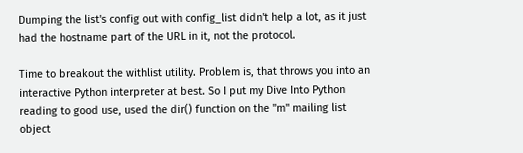Dumping the list's config out with config_list didn't help a lot, as it just had the hostname part of the URL in it, not the protocol.

Time to breakout the withlist utility. Problem is, that throws you into an interactive Python interpreter at best. So I put my Dive Into Python reading to good use, used the dir() function on the "m" mailing list object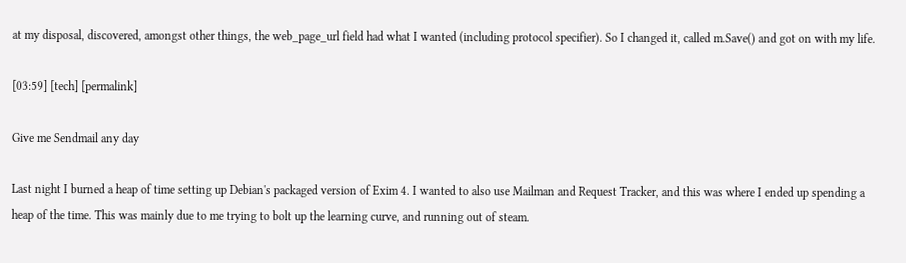at my disposal, discovered, amongst other things, the web_page_url field had what I wanted (including protocol specifier). So I changed it, called m.Save() and got on with my life.

[03:59] [tech] [permalink]

Give me Sendmail any day

Last night I burned a heap of time setting up Debian's packaged version of Exim 4. I wanted to also use Mailman and Request Tracker, and this was where I ended up spending a heap of the time. This was mainly due to me trying to bolt up the learning curve, and running out of steam.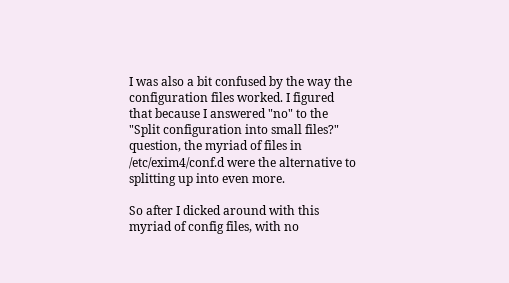I was also a bit confused by the way the configuration files worked. I figured that because I answered "no" to the "Split configuration into small files?" question, the myriad of files in /etc/exim4/conf.d were the alternative to splitting up into even more.

So after I dicked around with this myriad of config files, with no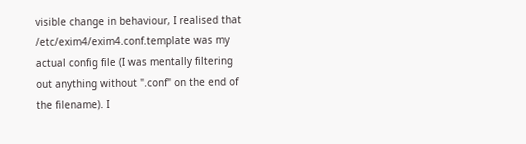visible change in behaviour, I realised that /etc/exim4/exim4.conf.template was my actual config file (I was mentally filtering out anything without ".conf" on the end of the filename). I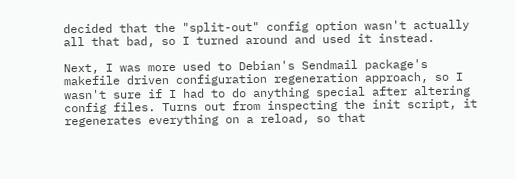decided that the "split-out" config option wasn't actually all that bad, so I turned around and used it instead.

Next, I was more used to Debian's Sendmail package's makefile driven configuration regeneration approach, so I wasn't sure if I had to do anything special after altering config files. Turns out from inspecting the init script, it regenerates everything on a reload, so that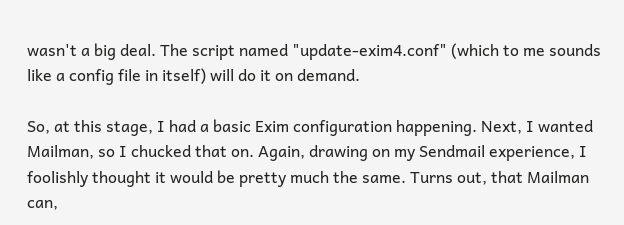wasn't a big deal. The script named "update-exim4.conf" (which to me sounds like a config file in itself) will do it on demand.

So, at this stage, I had a basic Exim configuration happening. Next, I wanted Mailman, so I chucked that on. Again, drawing on my Sendmail experience, I foolishly thought it would be pretty much the same. Turns out, that Mailman can,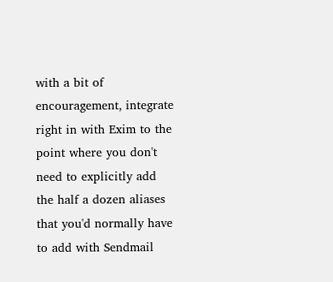with a bit of encouragement, integrate right in with Exim to the point where you don't need to explicitly add the half a dozen aliases that you'd normally have to add with Sendmail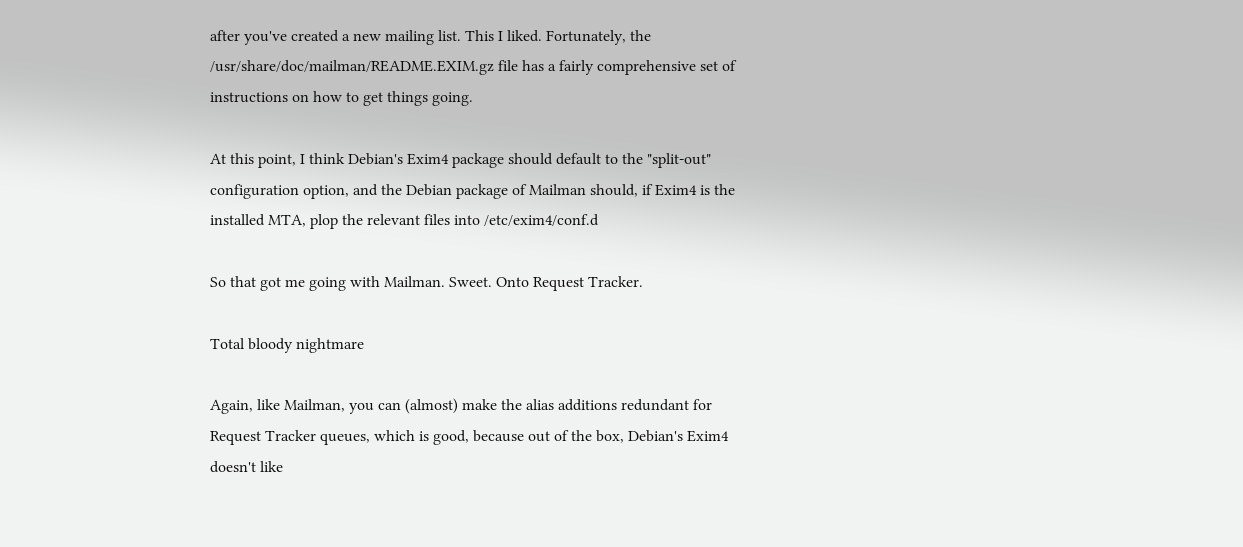after you've created a new mailing list. This I liked. Fortunately, the /usr/share/doc/mailman/README.EXIM.gz file has a fairly comprehensive set of instructions on how to get things going.

At this point, I think Debian's Exim4 package should default to the "split-out" configuration option, and the Debian package of Mailman should, if Exim4 is the installed MTA, plop the relevant files into /etc/exim4/conf.d

So that got me going with Mailman. Sweet. Onto Request Tracker.

Total bloody nightmare

Again, like Mailman, you can (almost) make the alias additions redundant for Request Tracker queues, which is good, because out of the box, Debian's Exim4 doesn't like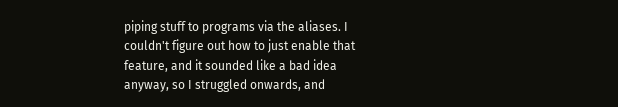piping stuff to programs via the aliases. I couldn't figure out how to just enable that feature, and it sounded like a bad idea anyway, so I struggled onwards, and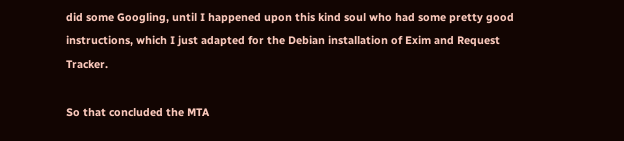did some Googling, until I happened upon this kind soul who had some pretty good instructions, which I just adapted for the Debian installation of Exim and Request Tracker.

So that concluded the MTA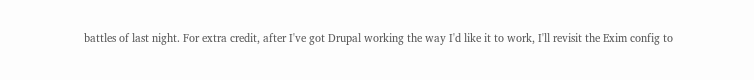battles of last night. For extra credit, after I've got Drupal working the way I'd like it to work, I'll revisit the Exim config to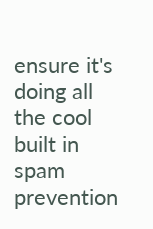ensure it's doing all the cool built in spam prevention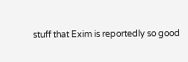stuff that Exim is reportedly so good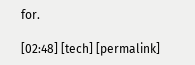for.

[02:48] [tech] [permalink]